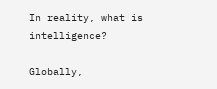In reality, what is intelligence?

Globally,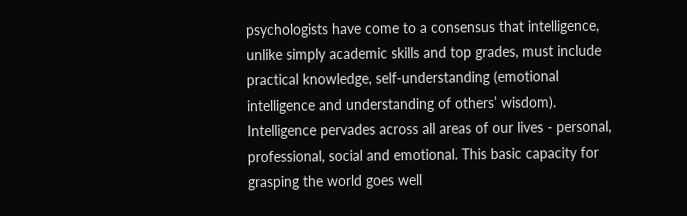psychologists have come to a consensus that intelligence, unlike simply academic skills and top grades, must include practical knowledge, self-understanding (emotional intelligence and understanding of others’ wisdom). Intelligence pervades across all areas of our lives - personal, professional, social and emotional. This basic capacity for grasping the world goes well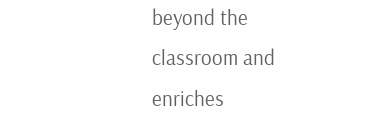beyond the classroom and enriches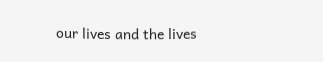our lives and the lives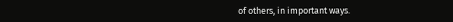of others, in important ways.